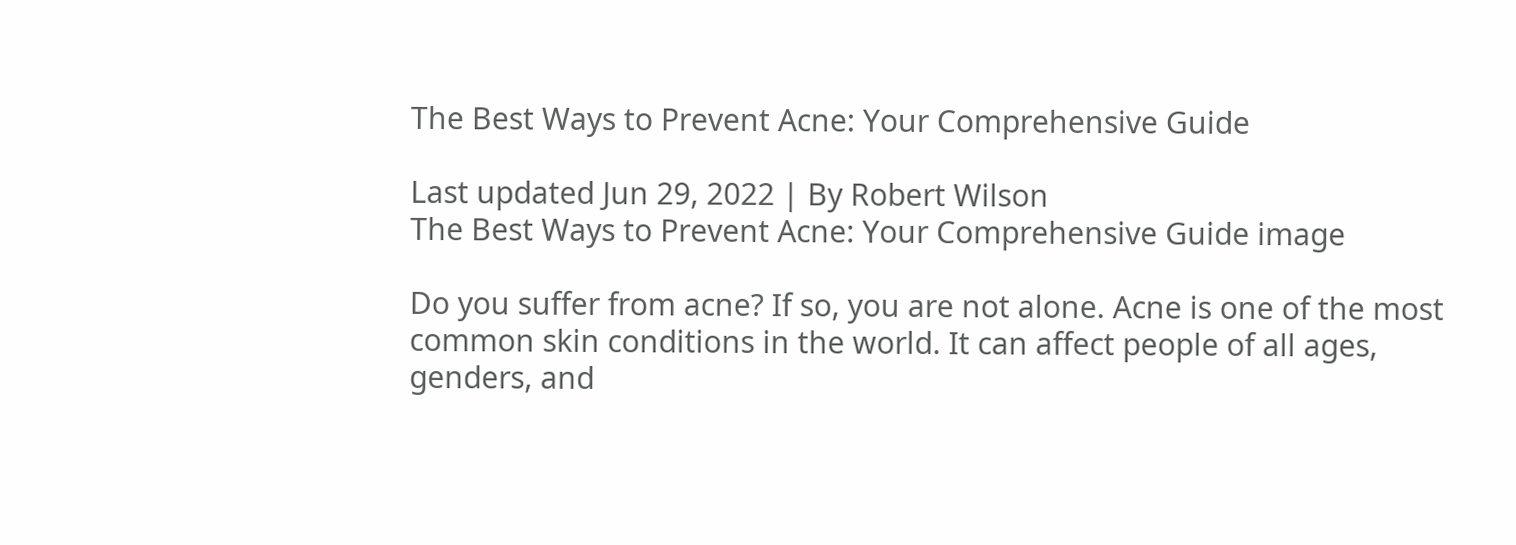The Best Ways to Prevent Acne: Your Comprehensive Guide

Last updated Jun 29, 2022 | By Robert Wilson
The Best Ways to Prevent Acne: Your Comprehensive Guide image

Do you suffer from acne? If so, you are not alone. Acne is one of the most common skin conditions in the world. It can affect people of all ages, genders, and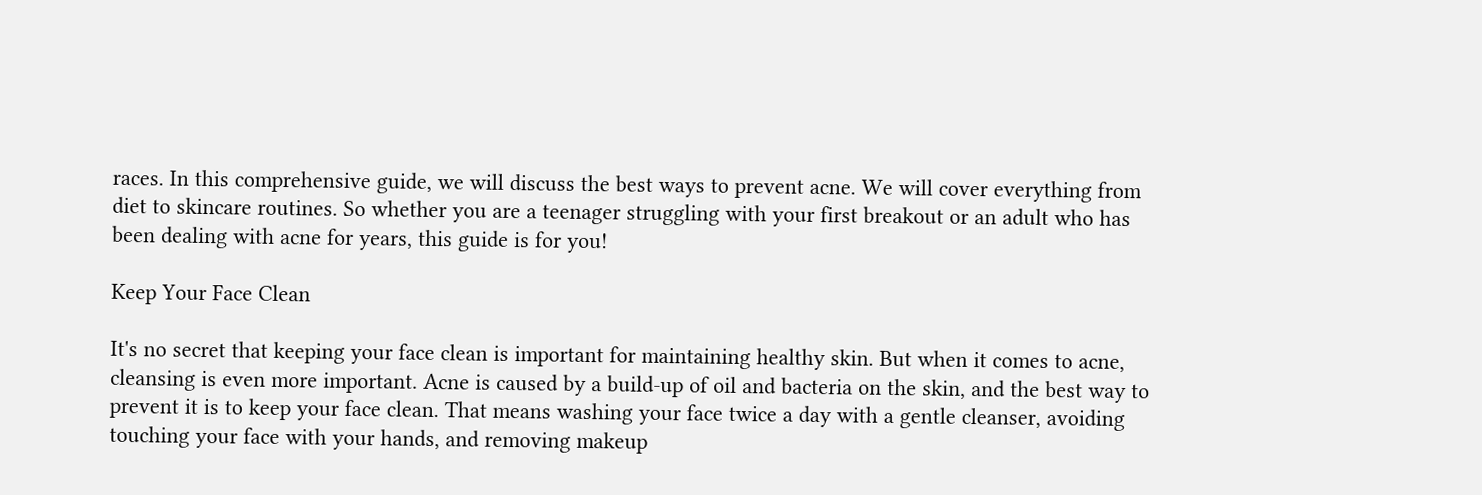races. In this comprehensive guide, we will discuss the best ways to prevent acne. We will cover everything from diet to skincare routines. So whether you are a teenager struggling with your first breakout or an adult who has been dealing with acne for years, this guide is for you!

Keep Your Face Clean

It's no secret that keeping your face clean is important for maintaining healthy skin. But when it comes to acne, cleansing is even more important. Acne is caused by a build-up of oil and bacteria on the skin, and the best way to prevent it is to keep your face clean. That means washing your face twice a day with a gentle cleanser, avoiding touching your face with your hands, and removing makeup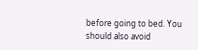before going to bed. You should also avoid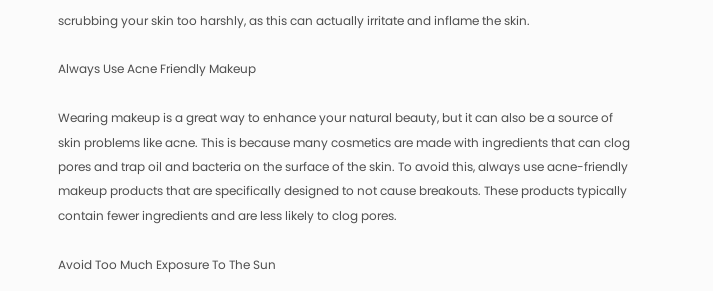scrubbing your skin too harshly, as this can actually irritate and inflame the skin.

Always Use Acne Friendly Makeup

Wearing makeup is a great way to enhance your natural beauty, but it can also be a source of skin problems like acne. This is because many cosmetics are made with ingredients that can clog pores and trap oil and bacteria on the surface of the skin. To avoid this, always use acne-friendly makeup products that are specifically designed to not cause breakouts. These products typically contain fewer ingredients and are less likely to clog pores.

Avoid Too Much Exposure To The Sun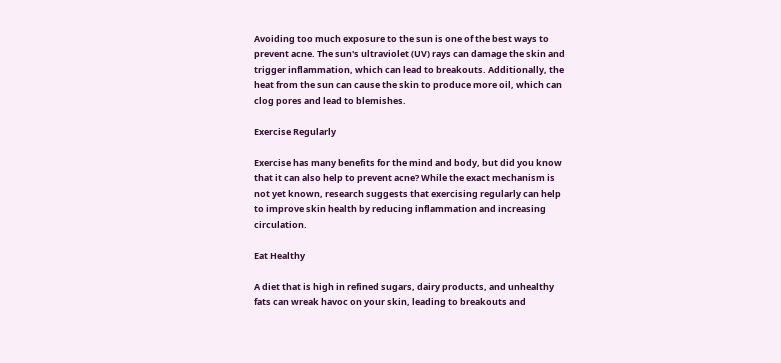Avoiding too much exposure to the sun is one of the best ways to prevent acne. The sun's ultraviolet (UV) rays can damage the skin and trigger inflammation, which can lead to breakouts. Additionally, the heat from the sun can cause the skin to produce more oil, which can clog pores and lead to blemishes.

Exercise Regularly

Exercise has many benefits for the mind and body, but did you know that it can also help to prevent acne? While the exact mechanism is not yet known, research suggests that exercising regularly can help to improve skin health by reducing inflammation and increasing circulation.

Eat Healthy

A diet that is high in refined sugars, dairy products, and unhealthy fats can wreak havoc on your skin, leading to breakouts and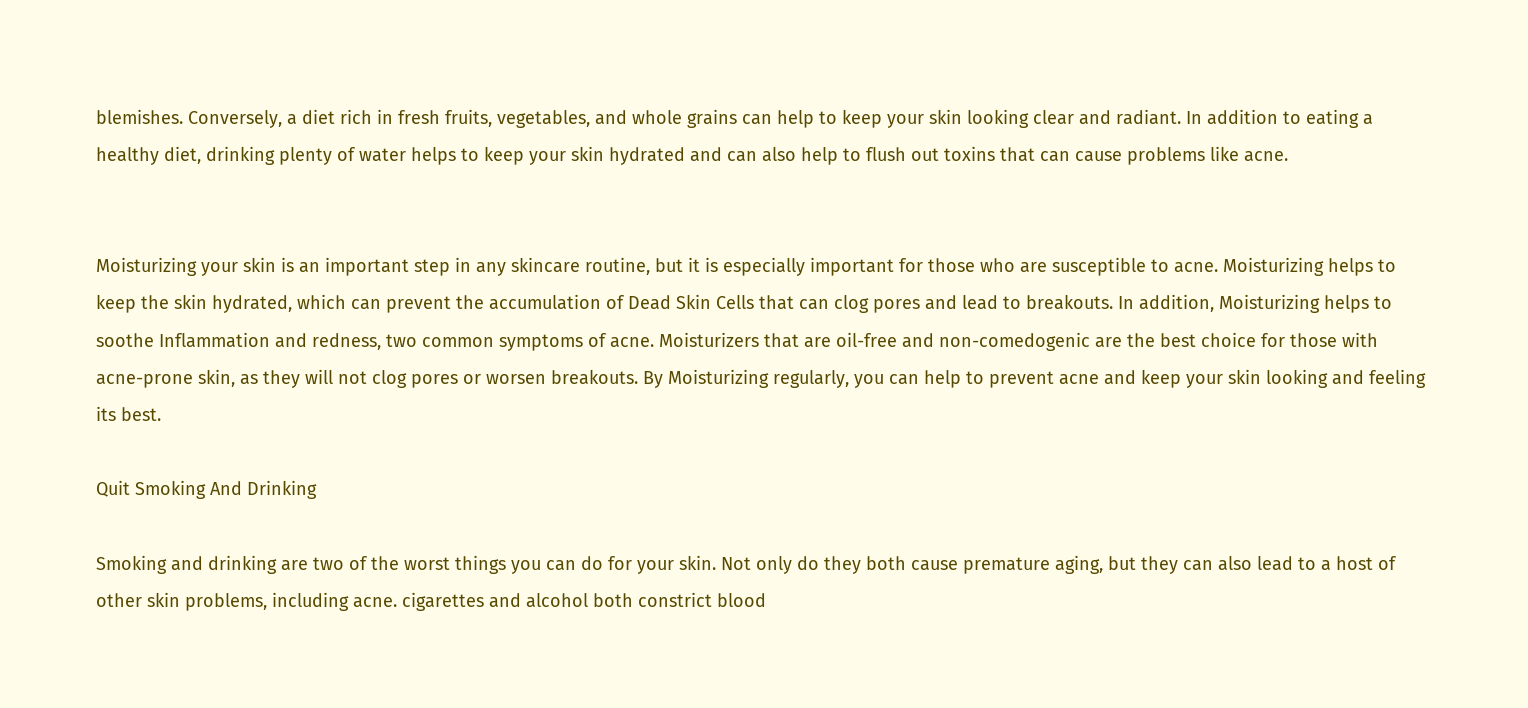blemishes. Conversely, a diet rich in fresh fruits, vegetables, and whole grains can help to keep your skin looking clear and radiant. In addition to eating a healthy diet, drinking plenty of water helps to keep your skin hydrated and can also help to flush out toxins that can cause problems like acne.


Moisturizing your skin is an important step in any skincare routine, but it is especially important for those who are susceptible to acne. Moisturizing helps to keep the skin hydrated, which can prevent the accumulation of Dead Skin Cells that can clog pores and lead to breakouts. In addition, Moisturizing helps to soothe Inflammation and redness, two common symptoms of acne. Moisturizers that are oil-free and non-comedogenic are the best choice for those with acne-prone skin, as they will not clog pores or worsen breakouts. By Moisturizing regularly, you can help to prevent acne and keep your skin looking and feeling its best.

Quit Smoking And Drinking

Smoking and drinking are two of the worst things you can do for your skin. Not only do they both cause premature aging, but they can also lead to a host of other skin problems, including acne. cigarettes and alcohol both constrict blood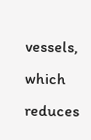vessels, which reduces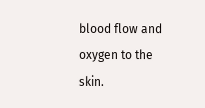blood flow and oxygen to the skin.